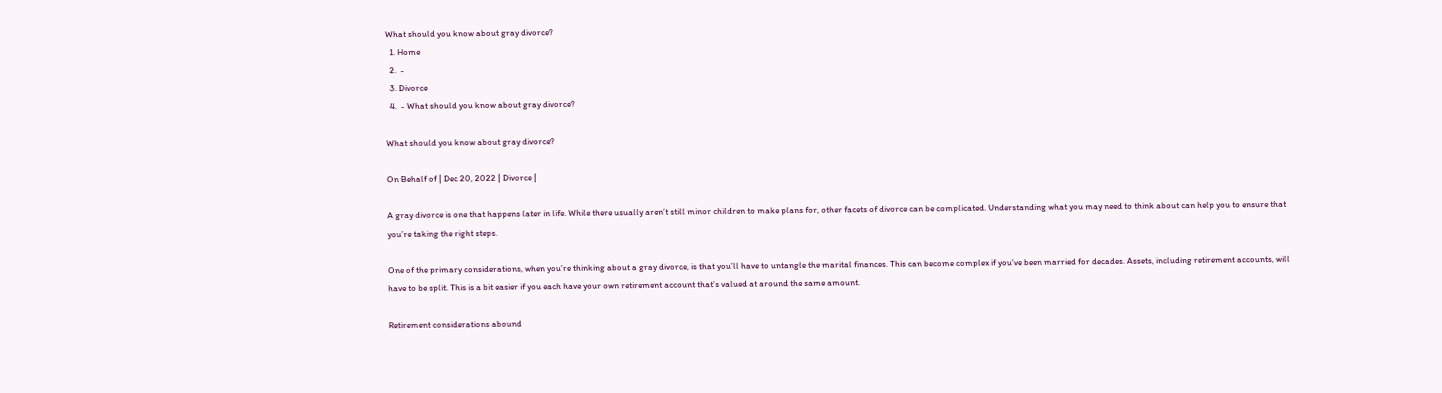What should you know about gray divorce?
  1. Home
  2.  -
  3. Divorce
  4.  - What should you know about gray divorce?

What should you know about gray divorce?

On Behalf of | Dec 20, 2022 | Divorce |

A gray divorce is one that happens later in life. While there usually aren’t still minor children to make plans for, other facets of divorce can be complicated. Understanding what you may need to think about can help you to ensure that you’re taking the right steps.

One of the primary considerations, when you’re thinking about a gray divorce, is that you’ll have to untangle the marital finances. This can become complex if you’ve been married for decades. Assets, including retirement accounts, will have to be split. This is a bit easier if you each have your own retirement account that’s valued at around the same amount.

Retirement considerations abound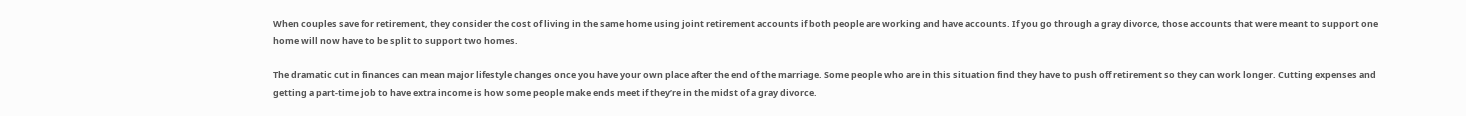When couples save for retirement, they consider the cost of living in the same home using joint retirement accounts if both people are working and have accounts. If you go through a gray divorce, those accounts that were meant to support one home will now have to be split to support two homes.

The dramatic cut in finances can mean major lifestyle changes once you have your own place after the end of the marriage. Some people who are in this situation find they have to push off retirement so they can work longer. Cutting expenses and getting a part-time job to have extra income is how some people make ends meet if they’re in the midst of a gray divorce.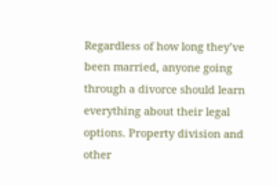Regardless of how long they’ve been married, anyone going through a divorce should learn everything about their legal options. Property division and other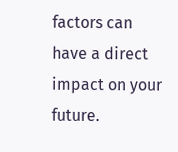factors can have a direct impact on your future.